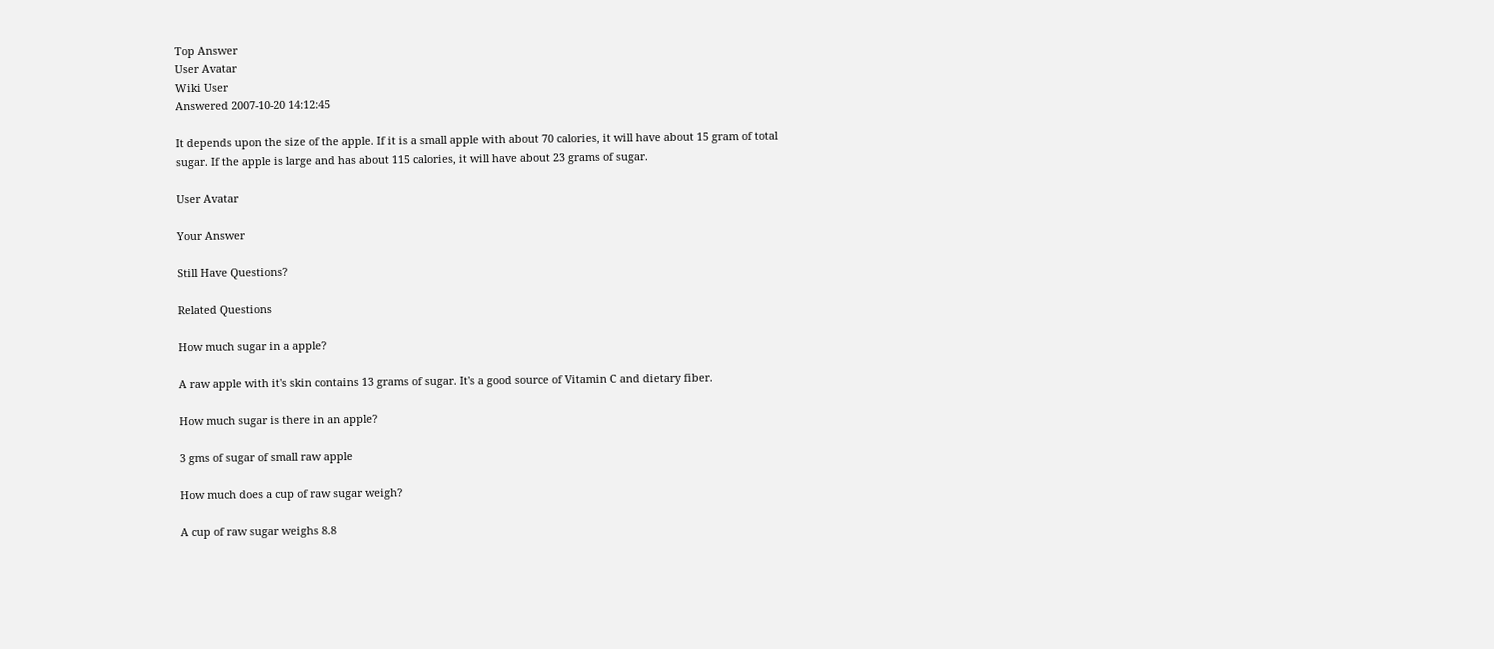Top Answer
User Avatar
Wiki User
Answered 2007-10-20 14:12:45

It depends upon the size of the apple. If it is a small apple with about 70 calories, it will have about 15 gram of total sugar. If the apple is large and has about 115 calories, it will have about 23 grams of sugar.

User Avatar

Your Answer

Still Have Questions?

Related Questions

How much sugar in a apple?

A raw apple with it's skin contains 13 grams of sugar. It's a good source of Vitamin C and dietary fiber.

How much sugar is there in an apple?

3 gms of sugar of small raw apple

How much does a cup of raw sugar weigh?

A cup of raw sugar weighs 8.8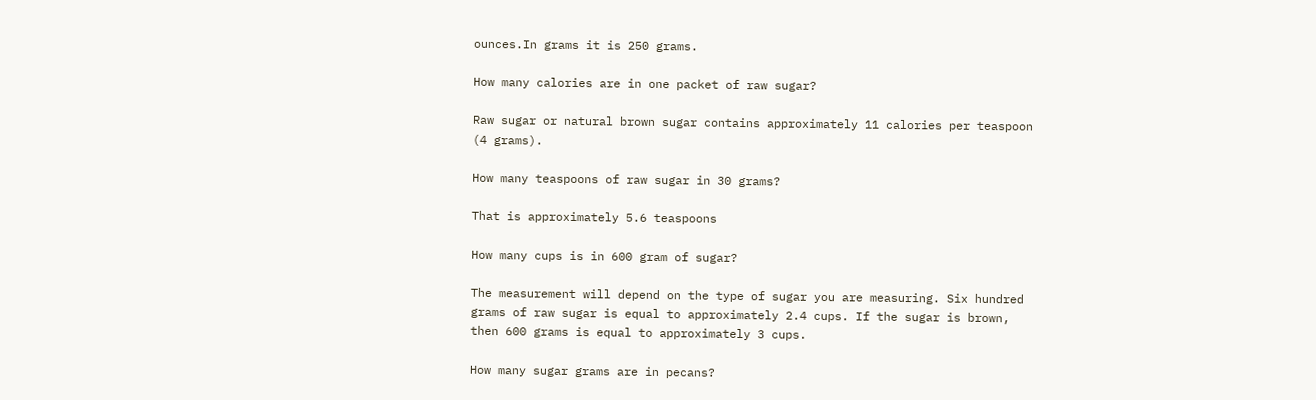ounces.In grams it is 250 grams.

How many calories are in one packet of raw sugar?

Raw sugar or natural brown sugar contains approximately 11 calories per teaspoon (4 grams).

How many teaspoons of raw sugar in 30 grams?

That is approximately 5.6 teaspoons

How many cups is in 600 gram of sugar?

The measurement will depend on the type of sugar you are measuring. Six hundred grams of raw sugar is equal to approximately 2.4 cups. If the sugar is brown, then 600 grams is equal to approximately 3 cups.

How many sugar grams are in pecans?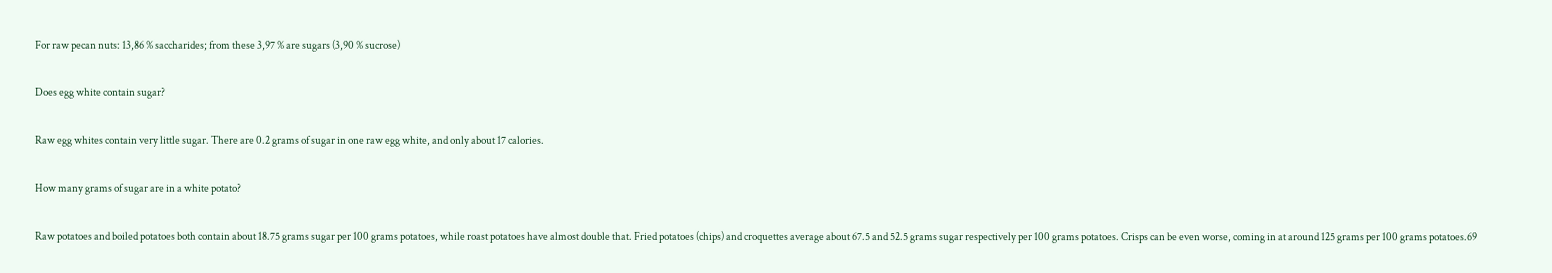For raw pecan nuts: 13,86 % saccharides; from these 3,97 % are sugars (3,90 % sucrose)

Does egg white contain sugar?

Raw egg whites contain very little sugar. There are 0.2 grams of sugar in one raw egg white, and only about 17 calories.

How many grams of sugar are in a white potato?

Raw potatoes and boiled potatoes both contain about 18.75 grams sugar per 100 grams potatoes, while roast potatoes have almost double that. Fried potatoes (chips) and croquettes average about 67.5 and 52.5 grams sugar respectively per 100 grams potatoes. Crisps can be even worse, coming in at around 125 grams per 100 grams potatoes.69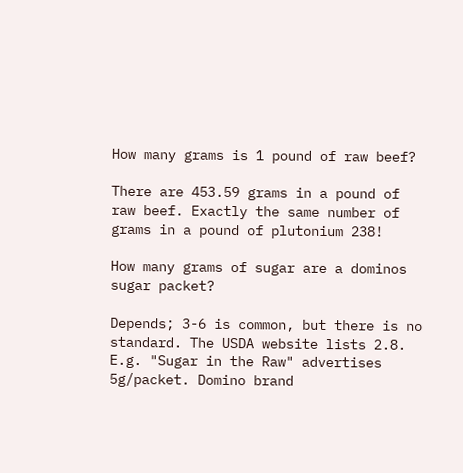How many grams is 1 pound of raw beef?

There are 453.59 grams in a pound of raw beef. Exactly the same number of grams in a pound of plutonium 238!

How many grams of sugar are a dominos sugar packet?

Depends; 3-6 is common, but there is no standard. The USDA website lists 2.8. E.g. "Sugar in the Raw" advertises 5g/packet. Domino brand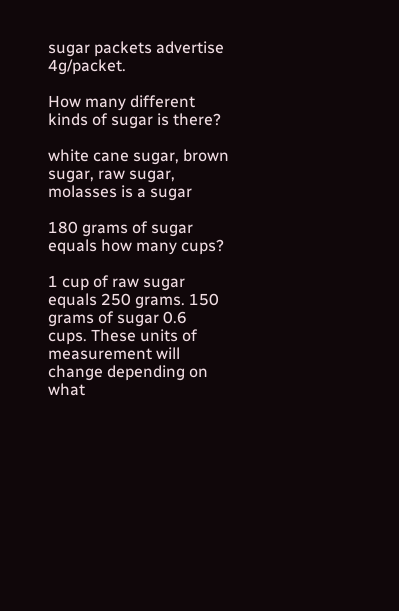sugar packets advertise 4g/packet.

How many different kinds of sugar is there?

white cane sugar, brown sugar, raw sugar, molasses is a sugar

180 grams of sugar equals how many cups?

1 cup of raw sugar equals 250 grams. 150 grams of sugar 0.6 cups. These units of measurement will change depending on what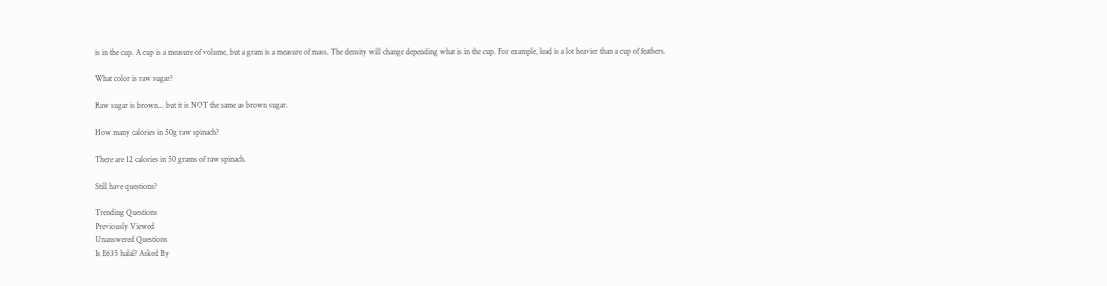is in the cup. A cup is a measure of volume, but a gram is a measure of mass. The density will change depending what is in the cup. For example, lead is a lot heavier than a cup of feathers.

What color is raw sugar?

Raw sugar is brown... but it is NOT the same as brown sugar.

How many calories in 50g raw spinach?

There are 12 calories in 50 grams of raw spinach.

Still have questions?

Trending Questions
Previously Viewed
Unanswered Questions
Is E635 halal? Asked By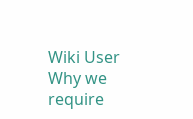Wiki User
Why we require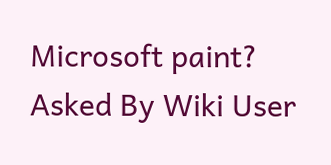Microsoft paint? Asked By Wiki User